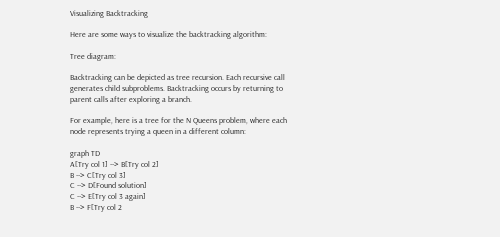Visualizing Backtracking

Here are some ways to visualize the backtracking algorithm:

Tree diagram:

Backtracking can be depicted as tree recursion. Each recursive call generates child subproblems. Backtracking occurs by returning to parent calls after exploring a branch.

For example, here is a tree for the N Queens problem, where each node represents trying a queen in a different column:

graph TD
A[Try col 1] --> B[Try col 2]
B --> C[Try col 3]
C --> D[Found solution]
C --> E[Try col 3 again]
B --> F[Try col 2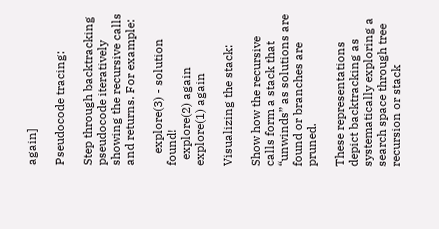again]

Pseudocode tracing:

Step through backtracking pseudocode iteratively showing the recursive calls and returns. For example:

    explore(3) - solution found!
  explore(2) again
explore(1) again

Visualizing the stack:

Show how the recursive calls form a stack that “unwinds” as solutions are found or branches are pruned.

These representations depict backtracking as systematically exploring a search space through tree recursion or stack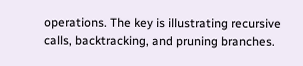operations. The key is illustrating recursive calls, backtracking, and pruning branches.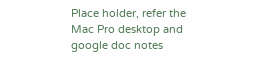Place holder, refer the Mac Pro desktop and google doc notes